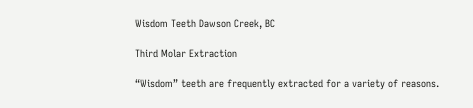Wisdom Teeth Dawson Creek, BC

Third Molar Extraction

“Wisdom” teeth are frequently extracted for a variety of reasons.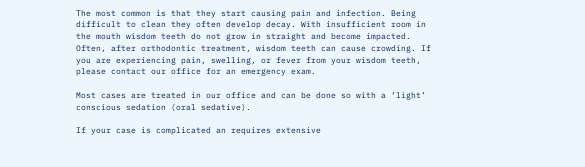The most common is that they start causing pain and infection. Being difficult to clean they often develop decay. With insufficient room in the mouth wisdom teeth do not grow in straight and become impacted. Often, after orthodontic treatment, wisdom teeth can cause crowding. If you are experiencing pain, swelling, or fever from your wisdom teeth, please contact our office for an emergency exam.

Most cases are treated in our office and can be done so with a ‘light’ conscious sedation (oral sedative).

If your case is complicated an requires extensive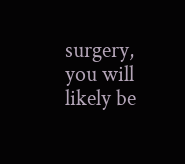surgery, you will likely be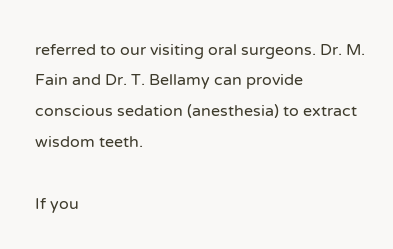referred to our visiting oral surgeons. Dr. M. Fain and Dr. T. Bellamy can provide conscious sedation (anesthesia) to extract wisdom teeth.

If you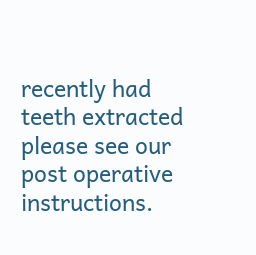recently had teeth extracted please see our post operative instructions.